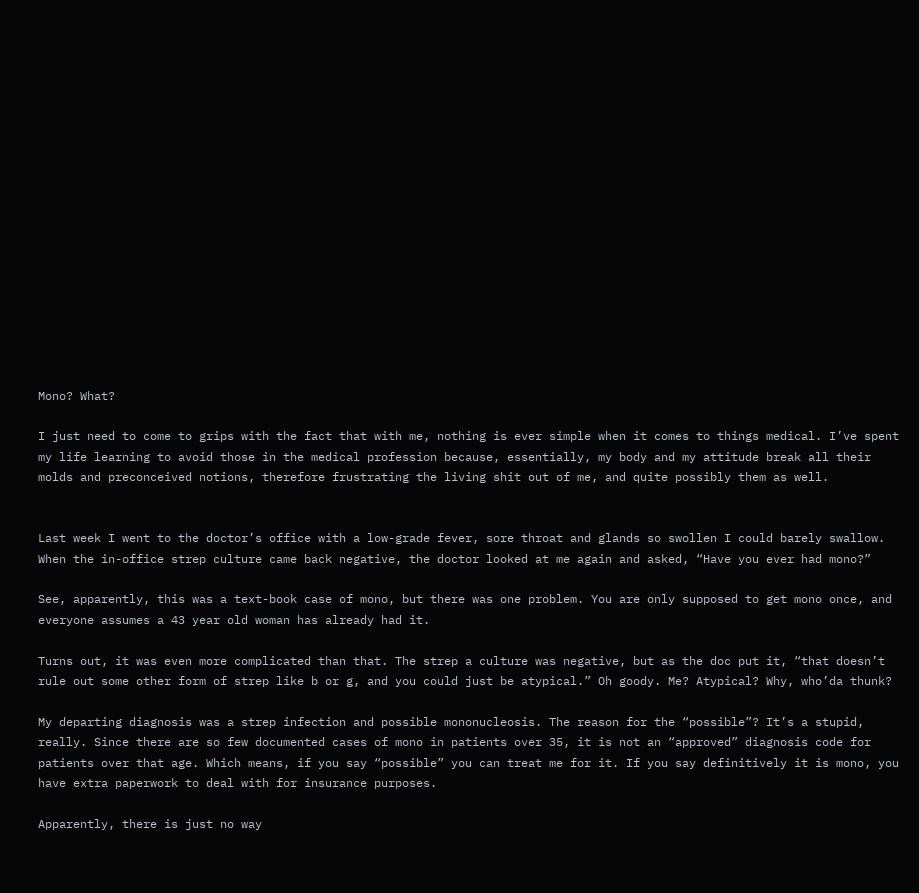Mono? What?

I just need to come to grips with the fact that with me, nothing is ever simple when it comes to things medical. I’ve spent my life learning to avoid those in the medical profession because, essentially, my body and my attitude break all their molds and preconceived notions, therefore frustrating the living shit out of me, and quite possibly them as well.


Last week I went to the doctor’s office with a low-grade fever, sore throat and glands so swollen I could barely swallow. When the in-office strep culture came back negative, the doctor looked at me again and asked, “Have you ever had mono?”

See, apparently, this was a text-book case of mono, but there was one problem. You are only supposed to get mono once, and everyone assumes a 43 year old woman has already had it.

Turns out, it was even more complicated than that. The strep a culture was negative, but as the doc put it, “that doesn’t rule out some other form of strep like b or g, and you could just be atypical.” Oh goody. Me? Atypical? Why, who’da thunk?

My departing diagnosis was a strep infection and possible mononucleosis. The reason for the “possible”? It’s a stupid, really. Since there are so few documented cases of mono in patients over 35, it is not an “approved” diagnosis code for patients over that age. Which means, if you say “possible” you can treat me for it. If you say definitively it is mono, you have extra paperwork to deal with for insurance purposes.

Apparently, there is just no way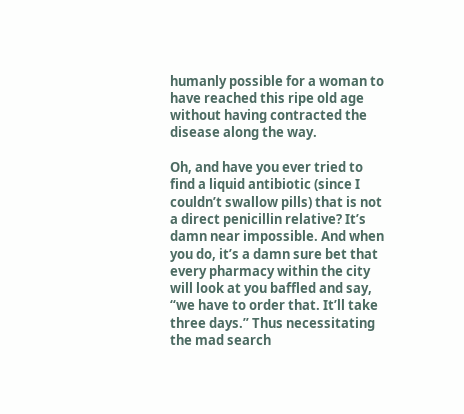humanly possible for a woman to have reached this ripe old age without having contracted the disease along the way.

Oh, and have you ever tried to find a liquid antibiotic (since I couldn’t swallow pills) that is not a direct penicillin relative? It’s damn near impossible. And when you do, it’s a damn sure bet that every pharmacy within the city will look at you baffled and say, “we have to order that. It’ll take three days.” Thus necessitating the mad search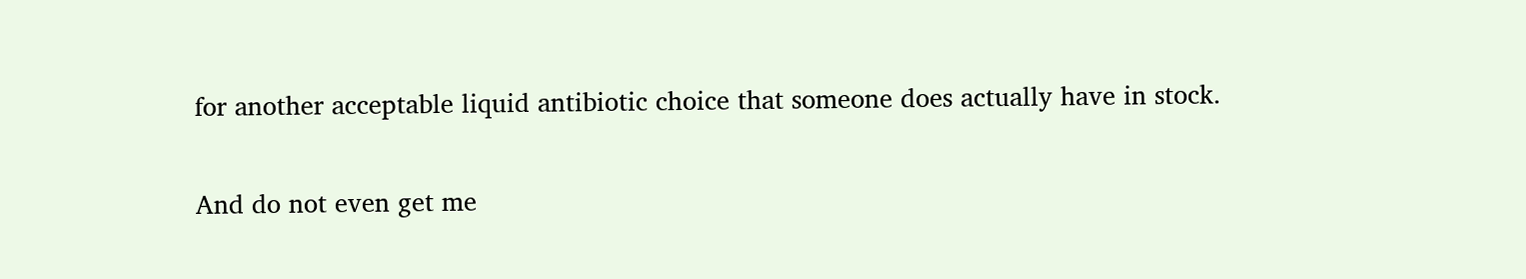for another acceptable liquid antibiotic choice that someone does actually have in stock.

And do not even get me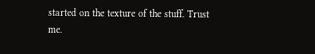started on the texture of the stuff. Trust me.